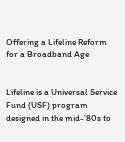Offering a Lifeline Reform for a Broadband Age


Lifeline is a Universal Service Fund (USF) program designed in the mid-’80s to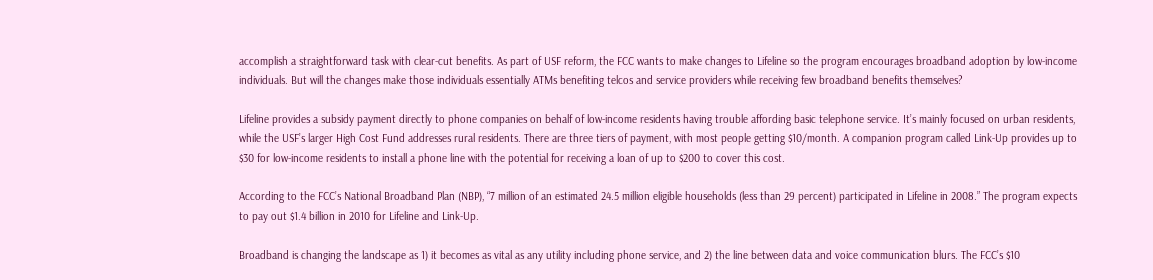accomplish a straightforward task with clear-cut benefits. As part of USF reform, the FCC wants to make changes to Lifeline so the program encourages broadband adoption by low-income individuals. But will the changes make those individuals essentially ATMs benefiting telcos and service providers while receiving few broadband benefits themselves?

Lifeline provides a subsidy payment directly to phone companies on behalf of low-income residents having trouble affording basic telephone service. It’s mainly focused on urban residents, while the USF’s larger High Cost Fund addresses rural residents. There are three tiers of payment, with most people getting $10/month. A companion program called Link-Up provides up to $30 for low-income residents to install a phone line with the potential for receiving a loan of up to $200 to cover this cost.

According to the FCC’s National Broadband Plan (NBP), “7 million of an estimated 24.5 million eligible households (less than 29 percent) participated in Lifeline in 2008.” The program expects to pay out $1.4 billion in 2010 for Lifeline and Link-Up.

Broadband is changing the landscape as 1) it becomes as vital as any utility including phone service, and 2) the line between data and voice communication blurs. The FCC’s $10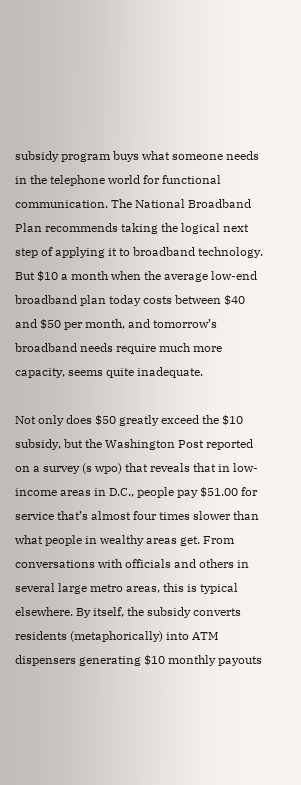subsidy program buys what someone needs in the telephone world for functional communication. The National Broadband Plan recommends taking the logical next step of applying it to broadband technology. But $10 a month when the average low-end broadband plan today costs between $40 and $50 per month, and tomorrow’s broadband needs require much more capacity, seems quite inadequate.

Not only does $50 greatly exceed the $10 subsidy, but the Washington Post reported on a survey (s wpo) that reveals that in low-income areas in D.C., people pay $51.00 for service that’s almost four times slower than what people in wealthy areas get. From conversations with officials and others in several large metro areas, this is typical elsewhere. By itself, the subsidy converts residents (metaphorically) into ATM dispensers generating $10 monthly payouts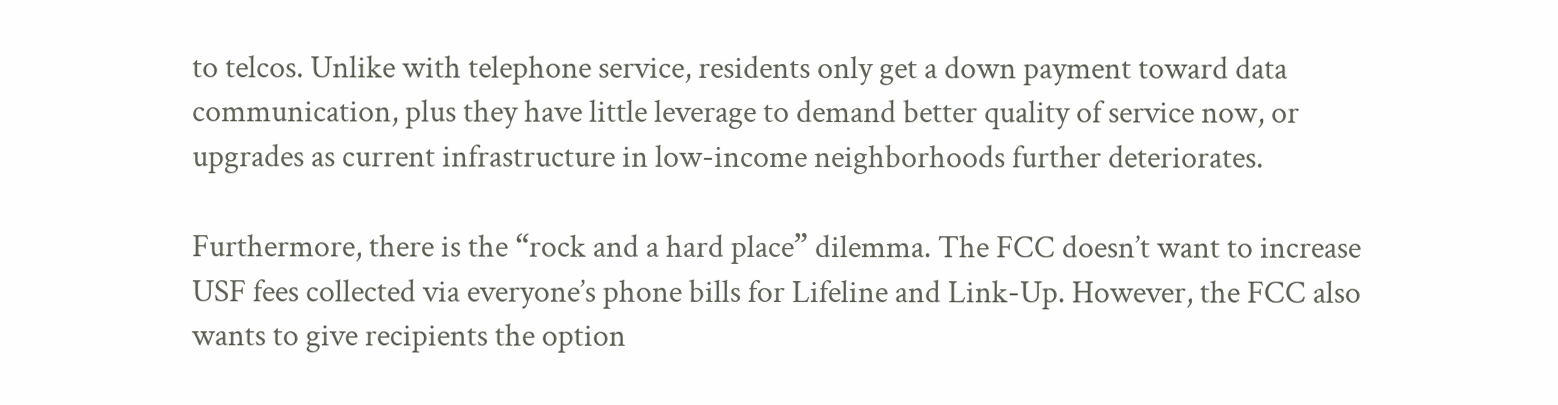to telcos. Unlike with telephone service, residents only get a down payment toward data communication, plus they have little leverage to demand better quality of service now, or  upgrades as current infrastructure in low-income neighborhoods further deteriorates.

Furthermore, there is the “rock and a hard place” dilemma. The FCC doesn’t want to increase USF fees collected via everyone’s phone bills for Lifeline and Link-Up. However, the FCC also wants to give recipients the option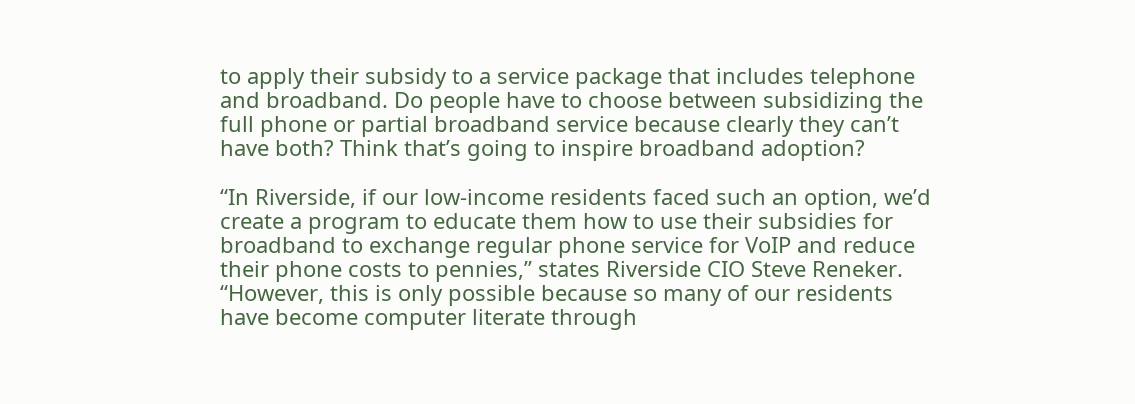to apply their subsidy to a service package that includes telephone and broadband. Do people have to choose between subsidizing the full phone or partial broadband service because clearly they can’t have both? Think that’s going to inspire broadband adoption?

“In Riverside, if our low-income residents faced such an option, we’d create a program to educate them how to use their subsidies for broadband to exchange regular phone service for VoIP and reduce their phone costs to pennies,” states Riverside CIO Steve Reneker. “However, this is only possible because so many of our residents have become computer literate through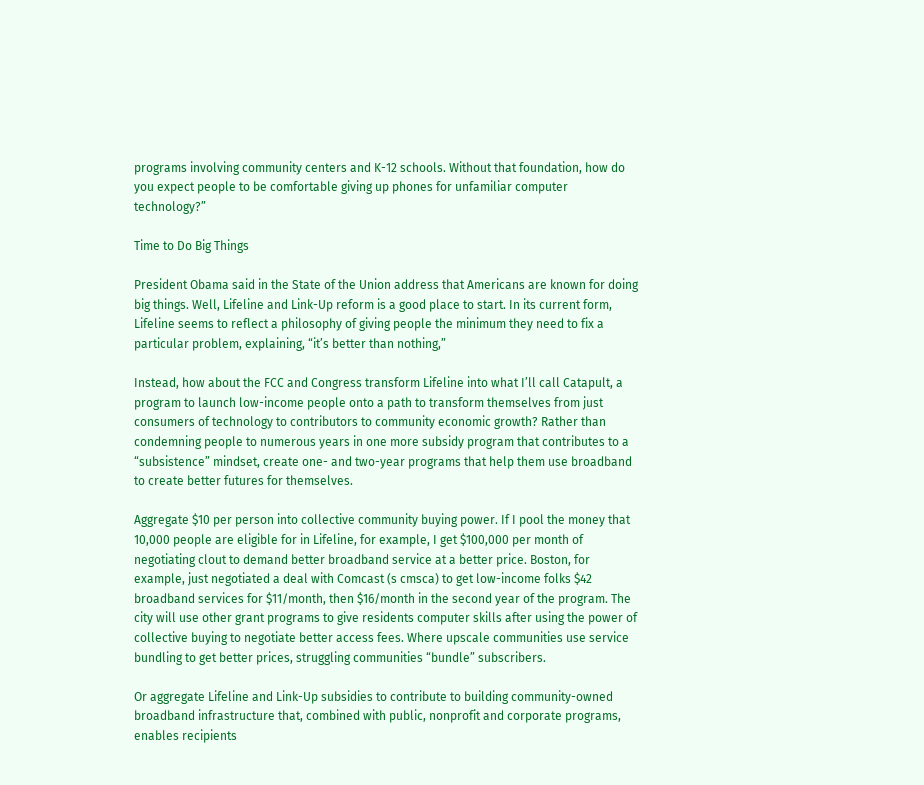programs involving community centers and K-12 schools. Without that foundation, how do you expect people to be comfortable giving up phones for unfamiliar computer technology?”

Time to Do Big Things

President Obama said in the State of the Union address that Americans are known for doing big things. Well, Lifeline and Link-Up reform is a good place to start. In its current form, Lifeline seems to reflect a philosophy of giving people the minimum they need to fix a particular problem, explaining, “it’s better than nothing,”

Instead, how about the FCC and Congress transform Lifeline into what I’ll call Catapult, a program to launch low-income people onto a path to transform themselves from just consumers of technology to contributors to community economic growth? Rather than condemning people to numerous years in one more subsidy program that contributes to a “subsistence” mindset, create one- and two-year programs that help them use broadband to create better futures for themselves.

Aggregate $10 per person into collective community buying power. If I pool the money that 10,000 people are eligible for in Lifeline, for example, I get $100,000 per month of negotiating clout to demand better broadband service at a better price. Boston, for example, just negotiated a deal with Comcast (s cmsca) to get low-income folks $42 broadband services for $11/month, then $16/month in the second year of the program. The city will use other grant programs to give residents computer skills after using the power of collective buying to negotiate better access fees. Where upscale communities use service bundling to get better prices, struggling communities “bundle” subscribers.

Or aggregate Lifeline and Link-Up subsidies to contribute to building community-owned broadband infrastructure that, combined with public, nonprofit and corporate programs, enables recipients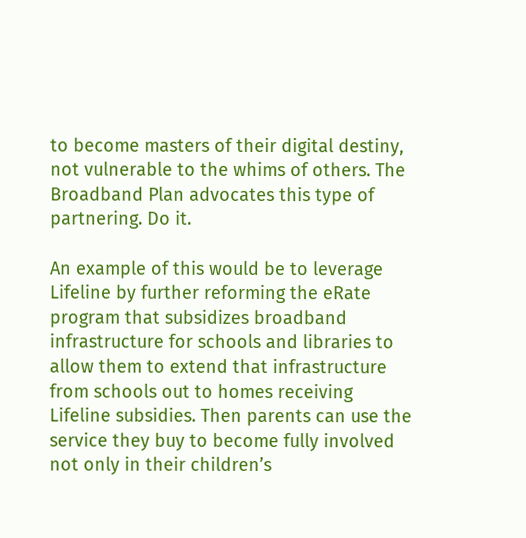to become masters of their digital destiny, not vulnerable to the whims of others. The Broadband Plan advocates this type of partnering. Do it.

An example of this would be to leverage Lifeline by further reforming the eRate program that subsidizes broadband infrastructure for schools and libraries to allow them to extend that infrastructure from schools out to homes receiving Lifeline subsidies. Then parents can use the service they buy to become fully involved not only in their children’s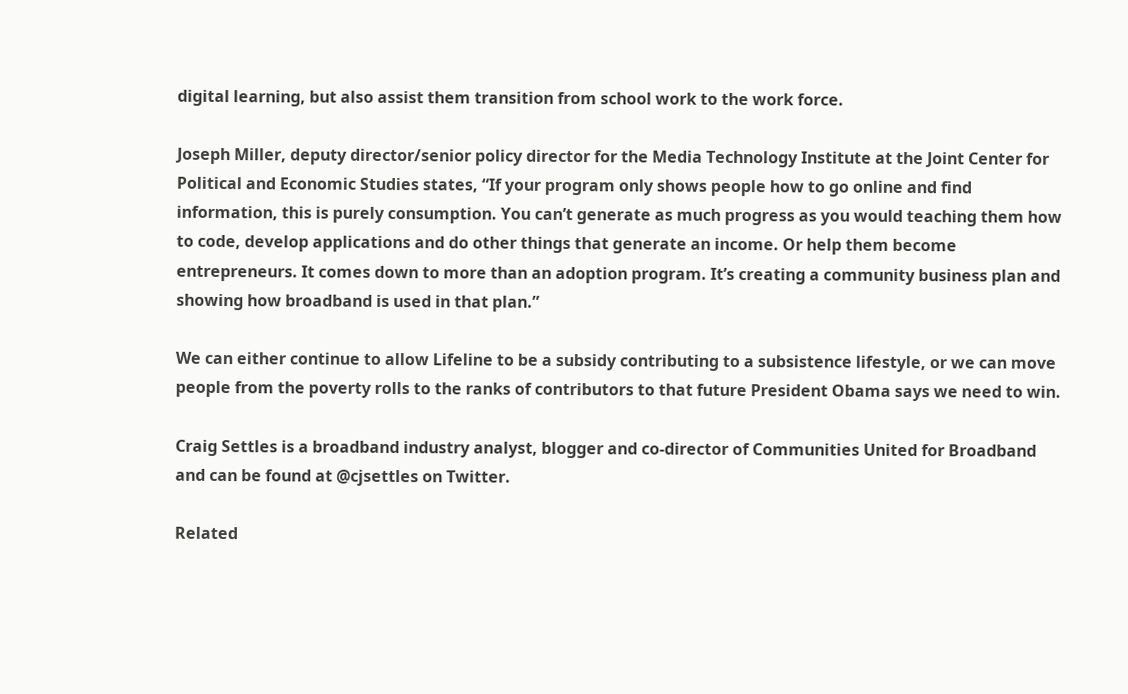digital learning, but also assist them transition from school work to the work force.

Joseph Miller, deputy director/senior policy director for the Media Technology Institute at the Joint Center for Political and Economic Studies states, “If your program only shows people how to go online and find information, this is purely consumption. You can’t generate as much progress as you would teaching them how to code, develop applications and do other things that generate an income. Or help them become entrepreneurs. It comes down to more than an adoption program. It’s creating a community business plan and showing how broadband is used in that plan.”

We can either continue to allow Lifeline to be a subsidy contributing to a subsistence lifestyle, or we can move people from the poverty rolls to the ranks of contributors to that future President Obama says we need to win.

Craig Settles is a broadband industry analyst, blogger and co-director of Communities United for Broadband and can be found at @cjsettles on Twitter.

Related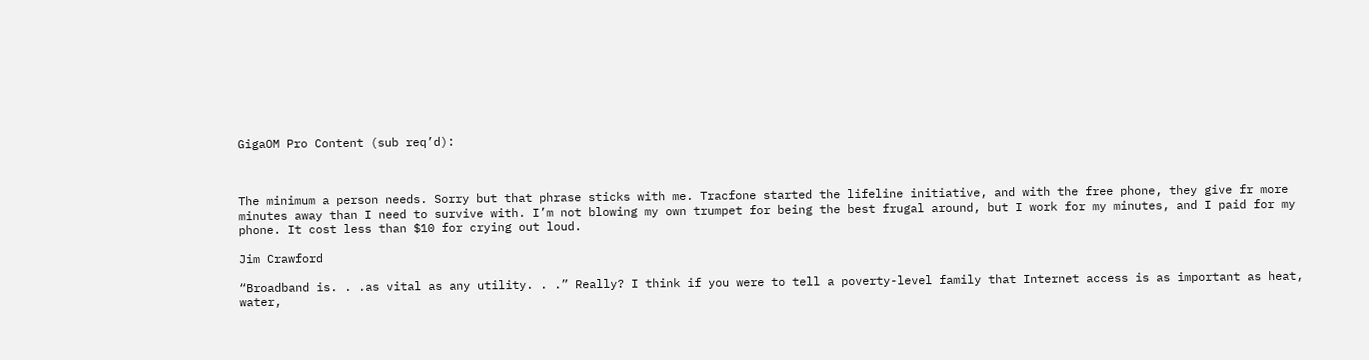GigaOM Pro Content (sub req’d):



The minimum a person needs. Sorry but that phrase sticks with me. Tracfone started the lifeline initiative, and with the free phone, they give fr more minutes away than I need to survive with. I’m not blowing my own trumpet for being the best frugal around, but I work for my minutes, and I paid for my phone. It cost less than $10 for crying out loud.

Jim Crawford

“Broadband is. . .as vital as any utility. . .” Really? I think if you were to tell a poverty-level family that Internet access is as important as heat, water,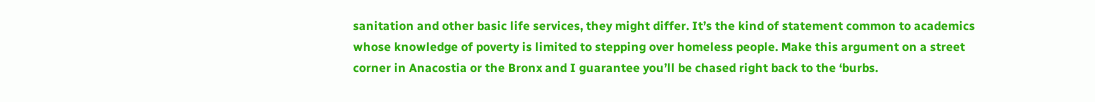sanitation and other basic life services, they might differ. It’s the kind of statement common to academics whose knowledge of poverty is limited to stepping over homeless people. Make this argument on a street corner in Anacostia or the Bronx and I guarantee you’ll be chased right back to the ‘burbs.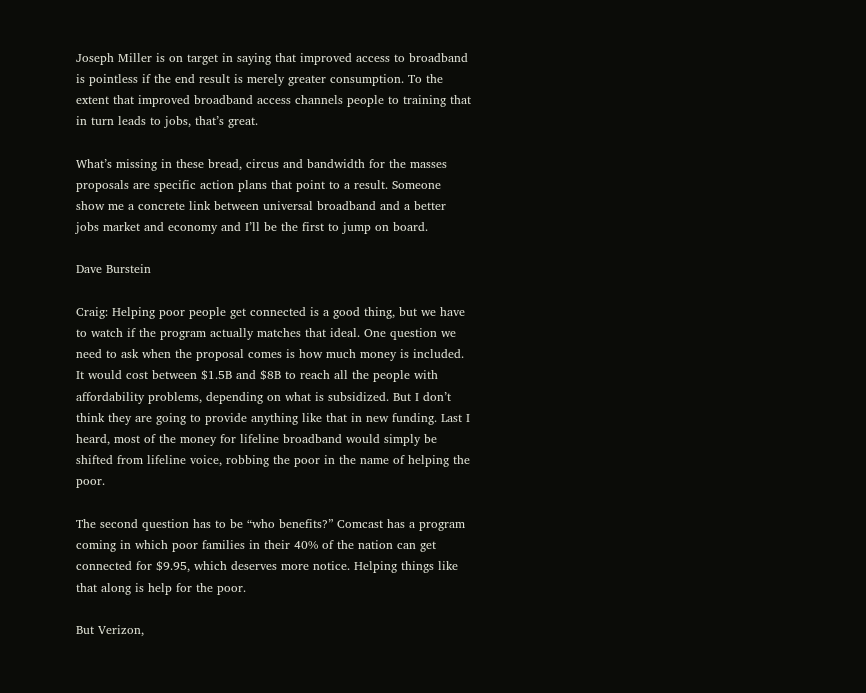Joseph Miller is on target in saying that improved access to broadband is pointless if the end result is merely greater consumption. To the extent that improved broadband access channels people to training that in turn leads to jobs, that’s great.

What’s missing in these bread, circus and bandwidth for the masses proposals are specific action plans that point to a result. Someone show me a concrete link between universal broadband and a better jobs market and economy and I’ll be the first to jump on board.

Dave Burstein

Craig: Helping poor people get connected is a good thing, but we have to watch if the program actually matches that ideal. One question we need to ask when the proposal comes is how much money is included. It would cost between $1.5B and $8B to reach all the people with affordability problems, depending on what is subsidized. But I don’t think they are going to provide anything like that in new funding. Last I heard, most of the money for lifeline broadband would simply be shifted from lifeline voice, robbing the poor in the name of helping the poor.

The second question has to be “who benefits?” Comcast has a program coming in which poor families in their 40% of the nation can get connected for $9.95, which deserves more notice. Helping things like that along is help for the poor.

But Verizon,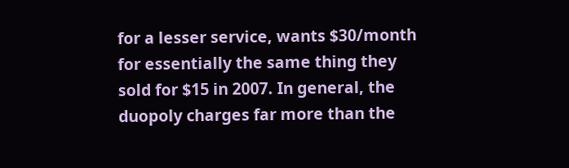for a lesser service, wants $30/month for essentially the same thing they sold for $15 in 2007. In general, the duopoly charges far more than the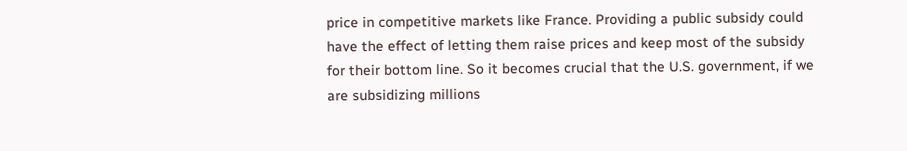price in competitive markets like France. Providing a public subsidy could have the effect of letting them raise prices and keep most of the subsidy for their bottom line. So it becomes crucial that the U.S. government, if we are subsidizing millions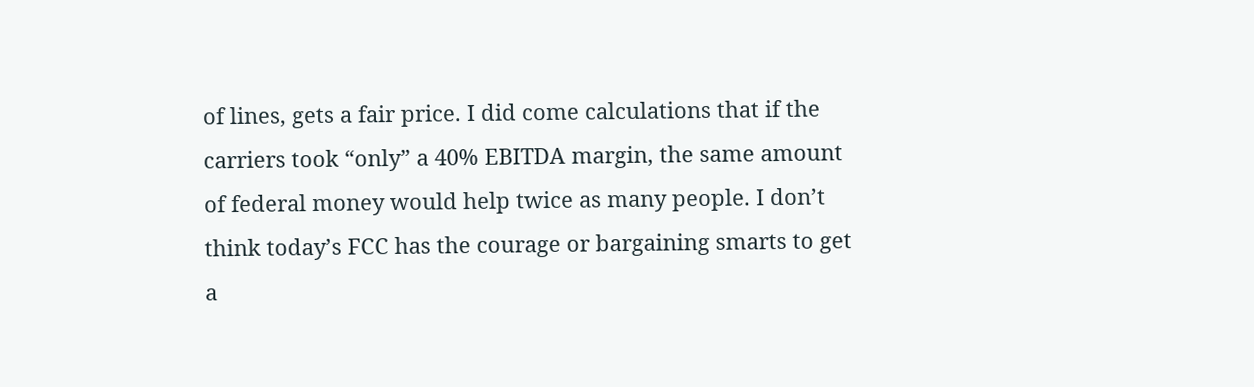of lines, gets a fair price. I did come calculations that if the carriers took “only” a 40% EBITDA margin, the same amount of federal money would help twice as many people. I don’t think today’s FCC has the courage or bargaining smarts to get a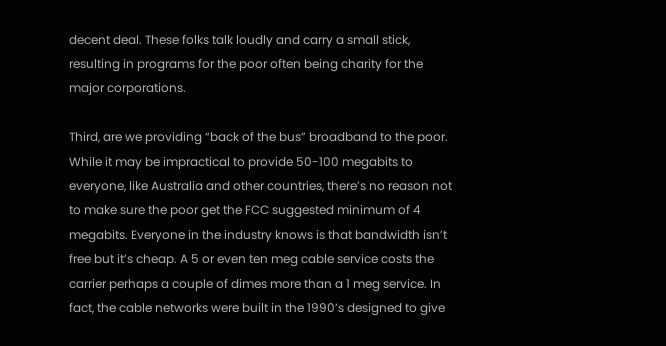decent deal. These folks talk loudly and carry a small stick, resulting in programs for the poor often being charity for the major corporations.

Third, are we providing “back of the bus” broadband to the poor. While it may be impractical to provide 50-100 megabits to everyone, like Australia and other countries, there’s no reason not to make sure the poor get the FCC suggested minimum of 4 megabits. Everyone in the industry knows is that bandwidth isn’t free but it’s cheap. A 5 or even ten meg cable service costs the carrier perhaps a couple of dimes more than a 1 meg service. In fact, the cable networks were built in the 1990’s designed to give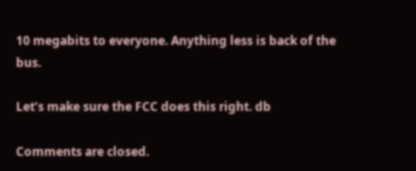10 megabits to everyone. Anything less is back of the bus.

Let’s make sure the FCC does this right. db

Comments are closed.